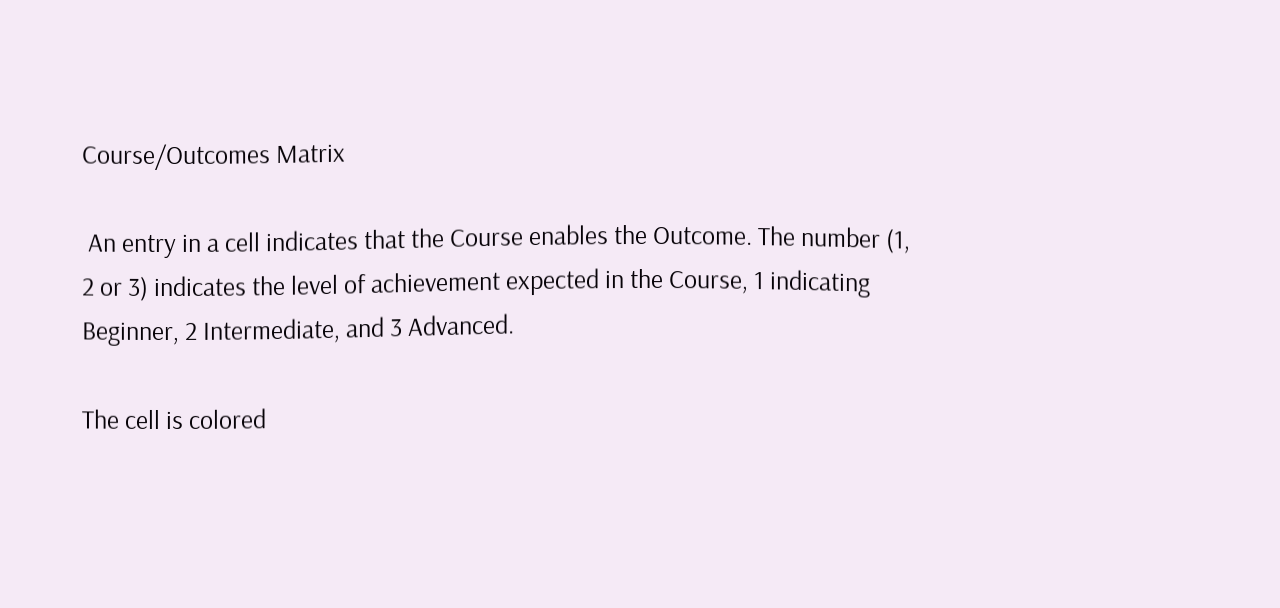Course/Outcomes Matrix

 An entry in a cell indicates that the Course enables the Outcome. The number (1, 2 or 3) indicates the level of achievement expected in the Course, 1 indicating Beginner, 2 Intermediate, and 3 Advanced.

The cell is colored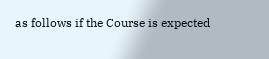as follows if the Course is expected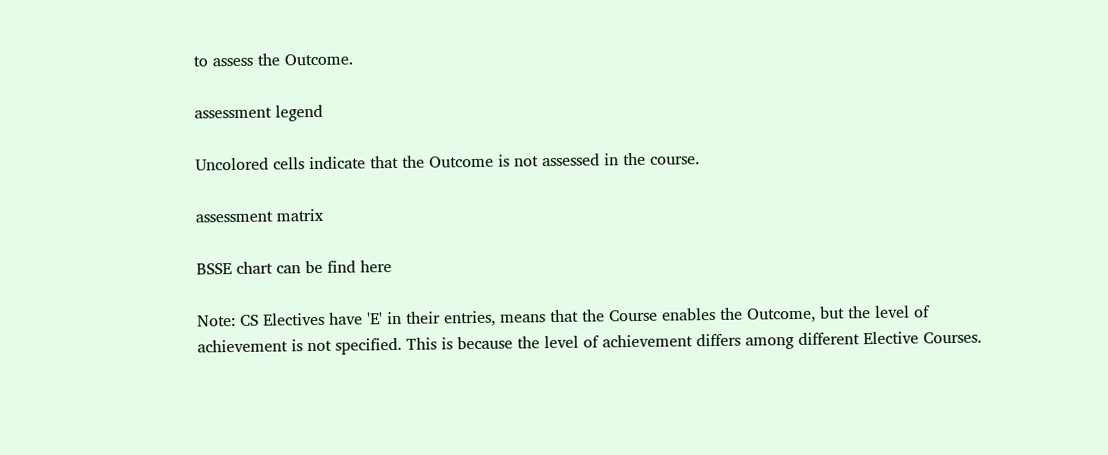to assess the Outcome.

assessment legend

Uncolored cells indicate that the Outcome is not assessed in the course.

assessment matrix

BSSE chart can be find here

Note: CS Electives have 'E' in their entries, means that the Course enables the Outcome, but the level of achievement is not specified. This is because the level of achievement differs among different Elective Courses.